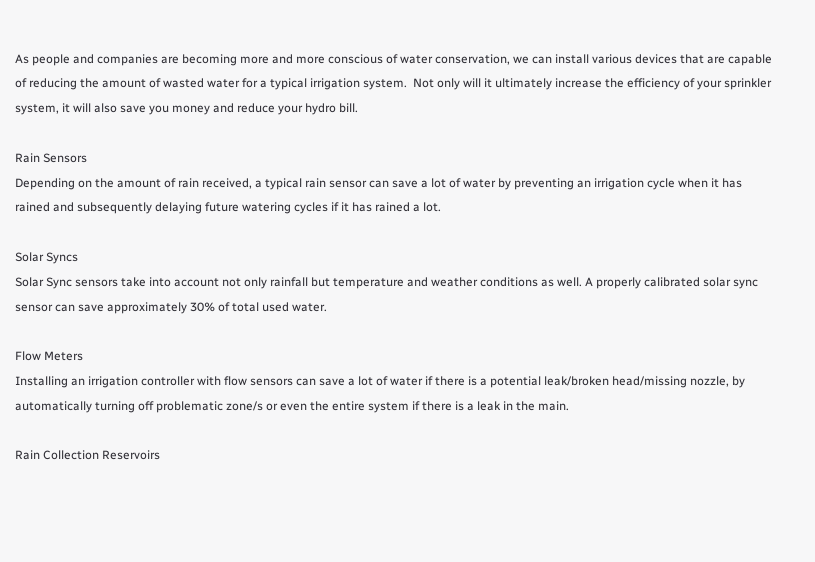As people and companies are becoming more and more conscious of water conservation, we can install various devices that are capable of reducing the amount of wasted water for a typical irrigation system.  Not only will it ultimately increase the efficiency of your sprinkler system, it will also save you money and reduce your hydro bill.

Rain Sensors
Depending on the amount of rain received, a typical rain sensor can save a lot of water by preventing an irrigation cycle when it has rained and subsequently delaying future watering cycles if it has rained a lot.

Solar Syncs
Solar Sync sensors take into account not only rainfall but temperature and weather conditions as well. A properly calibrated solar sync sensor can save approximately 30% of total used water.

Flow Meters
Installing an irrigation controller with flow sensors can save a lot of water if there is a potential leak/broken head/missing nozzle, by automatically turning off problematic zone/s or even the entire system if there is a leak in the main.

Rain Collection Reservoirs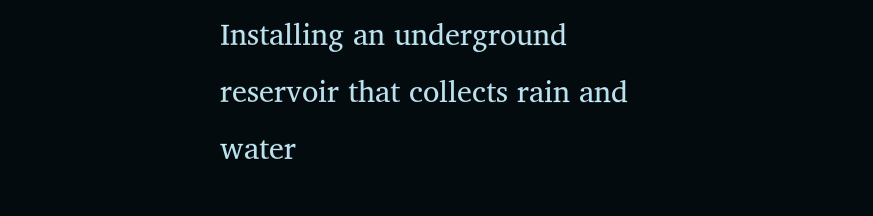Installing an underground reservoir that collects rain and water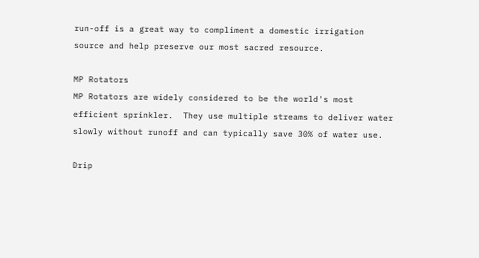run-off is a great way to compliment a domestic irrigation source and help preserve our most sacred resource.

MP Rotators
MP Rotators are widely considered to be the world's most efficient sprinkler.  They use multiple streams to deliver water slowly without runoff and can typically save 30% of water use.

Drip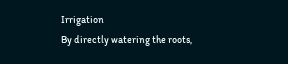Irrigation
By directly watering the roots,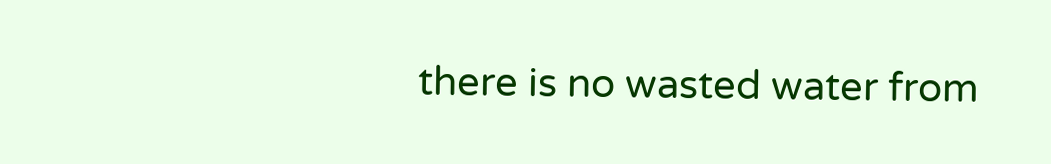there is no wasted water from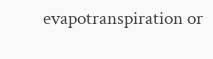evapotranspiration or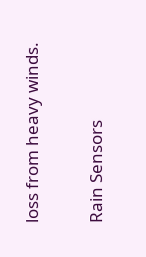loss from heavy winds.

Rain Sensors